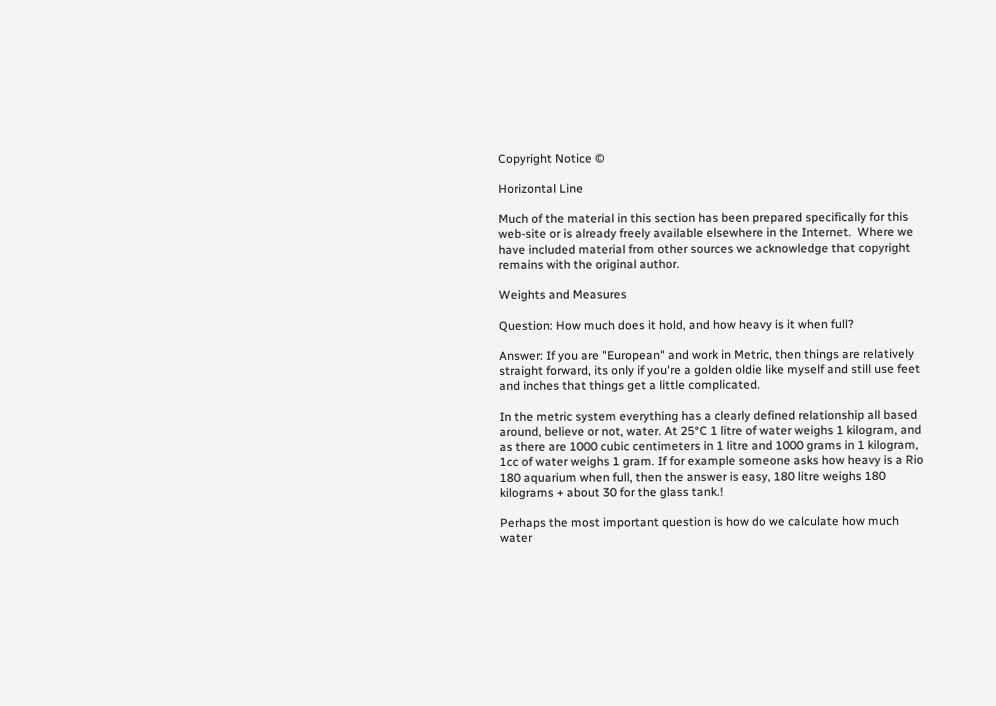Copyright Notice ©

Horizontal Line

Much of the material in this section has been prepared specifically for this web-site or is already freely available elsewhere in the Internet.  Where we have included material from other sources we acknowledge that copyright remains with the original author.

Weights and Measures

Question: How much does it hold, and how heavy is it when full?

Answer: If you are "European" and work in Metric, then things are relatively straight forward, its only if you're a golden oldie like myself and still use feet and inches that things get a little complicated.

In the metric system everything has a clearly defined relationship all based around, believe or not, water. At 25°C 1 litre of water weighs 1 kilogram, and as there are 1000 cubic centimeters in 1 litre and 1000 grams in 1 kilogram, 1cc of water weighs 1 gram. If for example someone asks how heavy is a Rio 180 aquarium when full, then the answer is easy, 180 litre weighs 180 kilograms + about 30 for the glass tank.!

Perhaps the most important question is how do we calculate how much water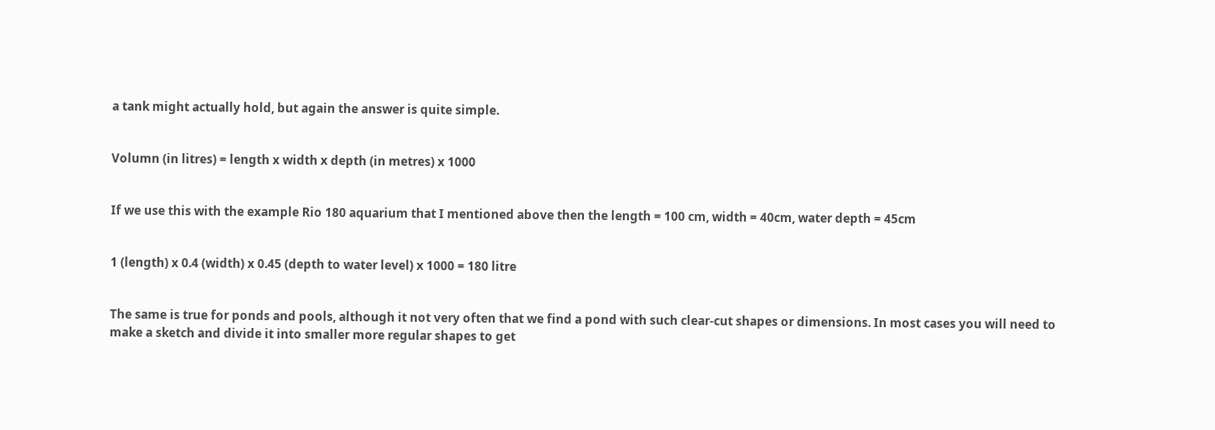a tank might actually hold, but again the answer is quite simple.


Volumn (in litres) = length x width x depth (in metres) x 1000


If we use this with the example Rio 180 aquarium that I mentioned above then the length = 100 cm, width = 40cm, water depth = 45cm


1 (length) x 0.4 (width) x 0.45 (depth to water level) x 1000 = 180 litre


The same is true for ponds and pools, although it not very often that we find a pond with such clear-cut shapes or dimensions. In most cases you will need to make a sketch and divide it into smaller more regular shapes to get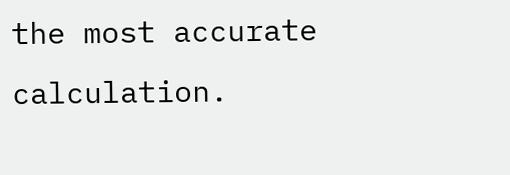the most accurate calculation.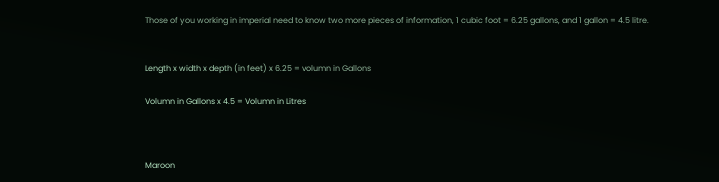Those of you working in imperial need to know two more pieces of information, 1 cubic foot = 6.25 gallons, and 1 gallon = 4.5 litre.


Length x width x depth (in feet) x 6.25 = volumn in Gallons

Volumn in Gallons x 4.5 = Volumn in Litres



Maroon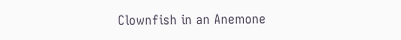Clownfish in an Anemone